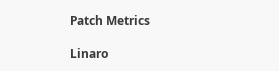Patch Metrics

Linaro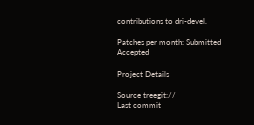contributions to dri-devel.

Patches per month: Submitted Accepted

Project Details

Source treegit://
Last commit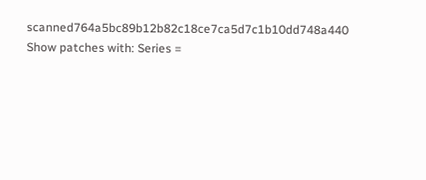scanned764a5bc89b12b82c18ce7ca5d7c1b10dd748a440
Show patches with: Series =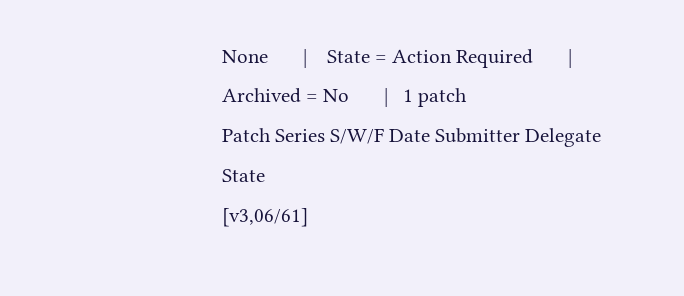None       |    State = Action Required       |    Archived = No       |   1 patch
Patch Series S/W/F Date Submitter Delegate State
[v3,06/61]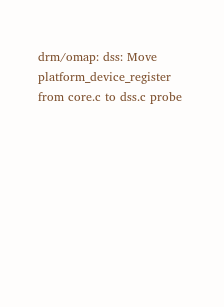drm/omap: dss: Move platform_device_register from core.c to dss.c probe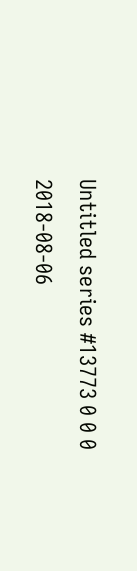Untitled series #13773 0 0 0 2018-08-06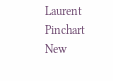Laurent Pinchart New